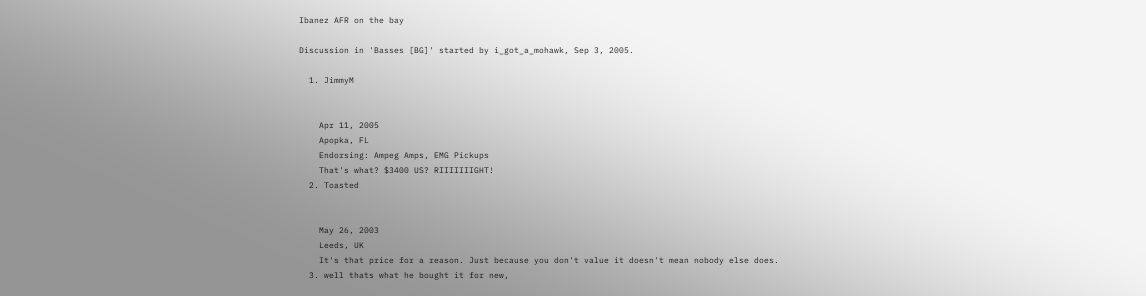Ibanez AFR on the bay

Discussion in 'Basses [BG]' started by i_got_a_mohawk, Sep 3, 2005.

  1. JimmyM


    Apr 11, 2005
    Apopka, FL
    Endorsing: Ampeg Amps, EMG Pickups
    That's what? $3400 US? RIIIIIIIGHT!
  2. Toasted


    May 26, 2003
    Leeds, UK
    It's that price for a reason. Just because you don't value it doesn't mean nobody else does.
  3. well thats what he bought it for new,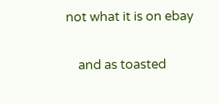not what it is on ebay

    and as toasted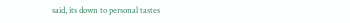said, its down to personal tastes